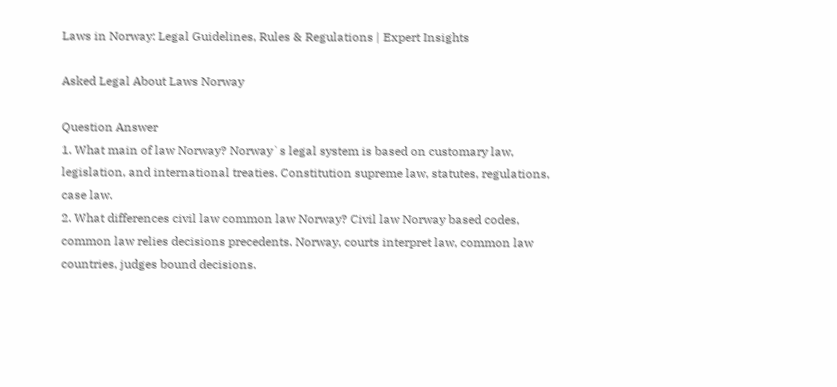Laws in Norway: Legal Guidelines, Rules & Regulations | Expert Insights

Asked Legal About Laws Norway

Question Answer
1. What main of law Norway? Norway`s legal system is based on customary law, legislation, and international treaties. Constitution supreme law, statutes, regulations, case law.
2. What differences civil law common law Norway? Civil law Norway based codes, common law relies decisions precedents. Norway, courts interpret law, common law countries, judges bound decisions.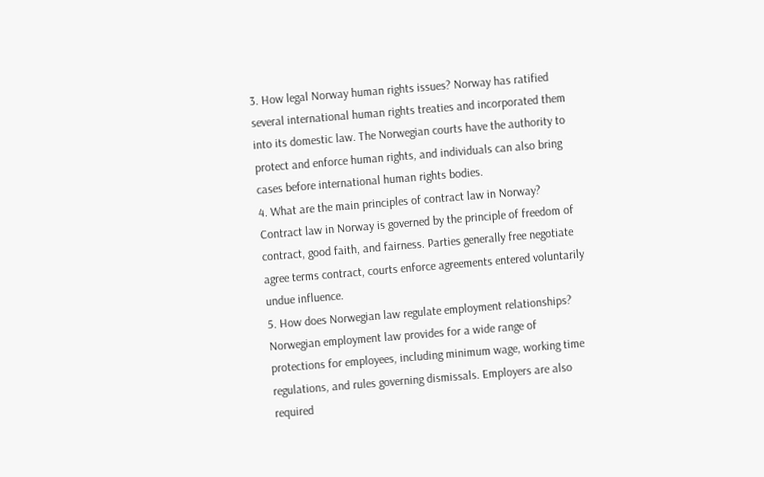3. How legal Norway human rights issues? Norway has ratified several international human rights treaties and incorporated them into its domestic law. The Norwegian courts have the authority to protect and enforce human rights, and individuals can also bring cases before international human rights bodies.
4. What are the main principles of contract law in Norway? Contract law in Norway is governed by the principle of freedom of contract, good faith, and fairness. Parties generally free negotiate agree terms contract, courts enforce agreements entered voluntarily undue influence.
5. How does Norwegian law regulate employment relationships? Norwegian employment law provides for a wide range of protections for employees, including minimum wage, working time regulations, and rules governing dismissals. Employers are also required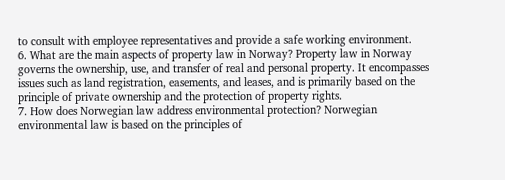to consult with employee representatives and provide a safe working environment.
6. What are the main aspects of property law in Norway? Property law in Norway governs the ownership, use, and transfer of real and personal property. It encompasses issues such as land registration, easements, and leases, and is primarily based on the principle of private ownership and the protection of property rights.
7. How does Norwegian law address environmental protection? Norwegian environmental law is based on the principles of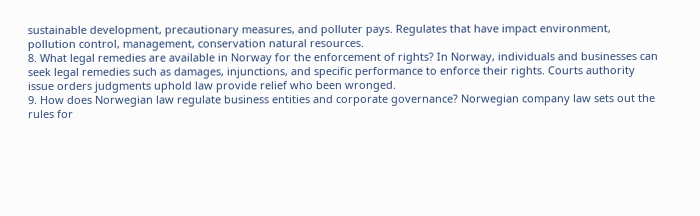sustainable development, precautionary measures, and polluter pays. Regulates that have impact environment, pollution control, management, conservation natural resources.
8. What legal remedies are available in Norway for the enforcement of rights? In Norway, individuals and businesses can seek legal remedies such as damages, injunctions, and specific performance to enforce their rights. Courts authority issue orders judgments uphold law provide relief who been wronged.
9. How does Norwegian law regulate business entities and corporate governance? Norwegian company law sets out the rules for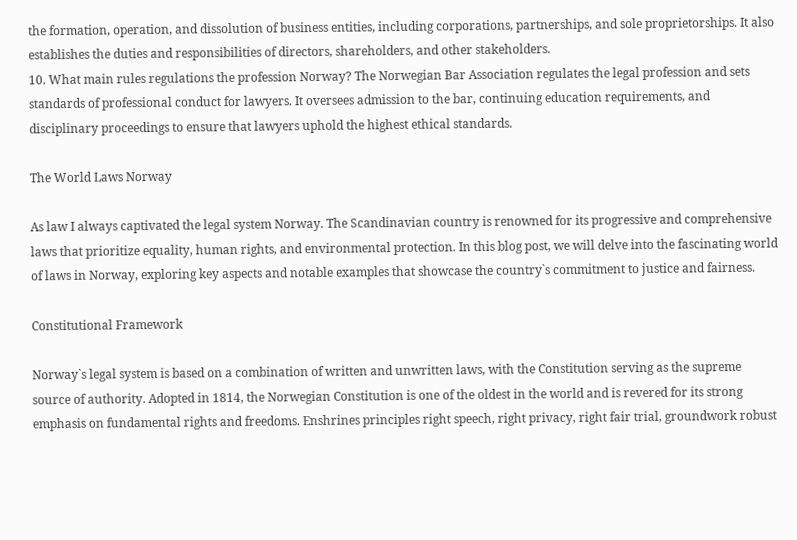the formation, operation, and dissolution of business entities, including corporations, partnerships, and sole proprietorships. It also establishes the duties and responsibilities of directors, shareholders, and other stakeholders.
10. What main rules regulations the profession Norway? The Norwegian Bar Association regulates the legal profession and sets standards of professional conduct for lawyers. It oversees admission to the bar, continuing education requirements, and disciplinary proceedings to ensure that lawyers uphold the highest ethical standards.

The World Laws Norway

As law I always captivated the legal system Norway. The Scandinavian country is renowned for its progressive and comprehensive laws that prioritize equality, human rights, and environmental protection. In this blog post, we will delve into the fascinating world of laws in Norway, exploring key aspects and notable examples that showcase the country`s commitment to justice and fairness.

Constitutional Framework

Norway`s legal system is based on a combination of written and unwritten laws, with the Constitution serving as the supreme source of authority. Adopted in 1814, the Norwegian Constitution is one of the oldest in the world and is revered for its strong emphasis on fundamental rights and freedoms. Enshrines principles right speech, right privacy, right fair trial, groundwork robust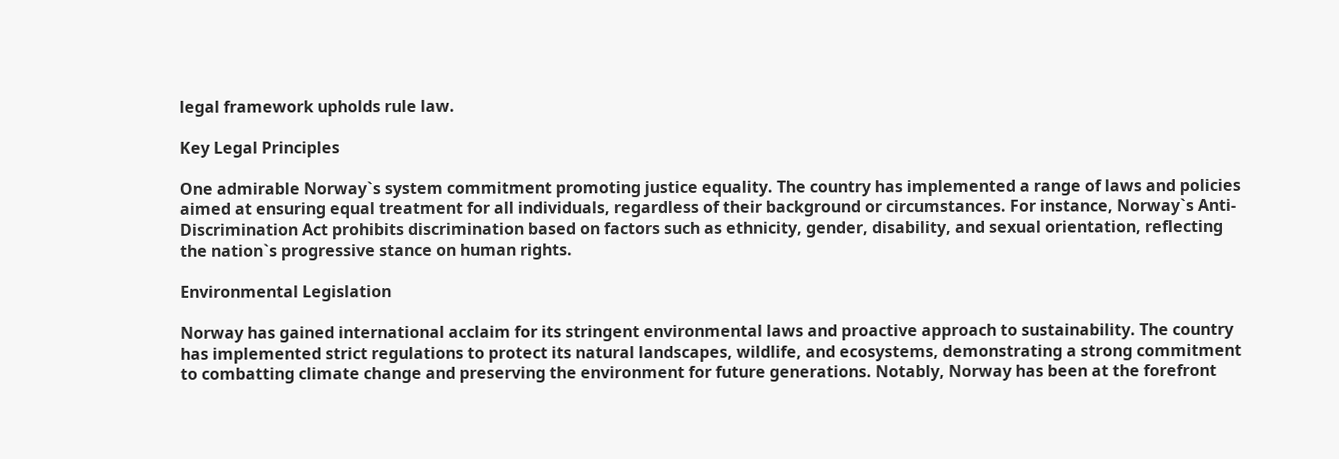legal framework upholds rule law.

Key Legal Principles

One admirable Norway`s system commitment promoting justice equality. The country has implemented a range of laws and policies aimed at ensuring equal treatment for all individuals, regardless of their background or circumstances. For instance, Norway`s Anti-Discrimination Act prohibits discrimination based on factors such as ethnicity, gender, disability, and sexual orientation, reflecting the nation`s progressive stance on human rights.

Environmental Legislation

Norway has gained international acclaim for its stringent environmental laws and proactive approach to sustainability. The country has implemented strict regulations to protect its natural landscapes, wildlife, and ecosystems, demonstrating a strong commitment to combatting climate change and preserving the environment for future generations. Notably, Norway has been at the forefront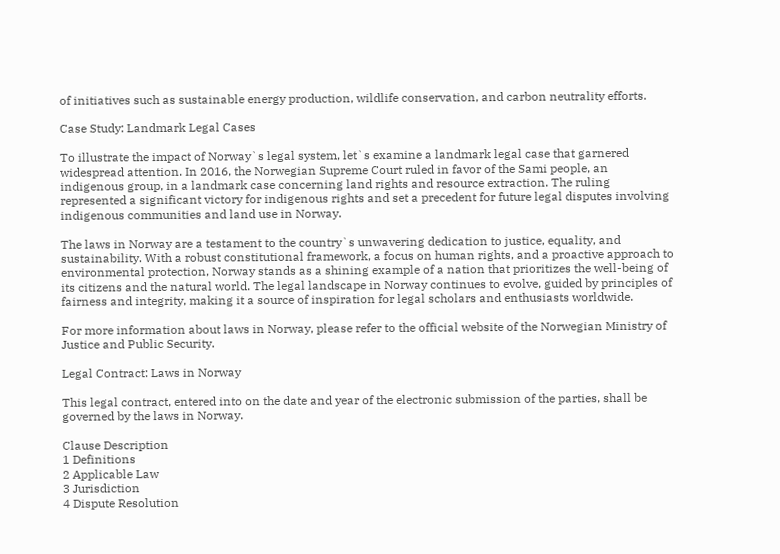of initiatives such as sustainable energy production, wildlife conservation, and carbon neutrality efforts.

Case Study: Landmark Legal Cases

To illustrate the impact of Norway`s legal system, let`s examine a landmark legal case that garnered widespread attention. In 2016, the Norwegian Supreme Court ruled in favor of the Sami people, an indigenous group, in a landmark case concerning land rights and resource extraction. The ruling represented a significant victory for indigenous rights and set a precedent for future legal disputes involving indigenous communities and land use in Norway.

The laws in Norway are a testament to the country`s unwavering dedication to justice, equality, and sustainability. With a robust constitutional framework, a focus on human rights, and a proactive approach to environmental protection, Norway stands as a shining example of a nation that prioritizes the well-being of its citizens and the natural world. The legal landscape in Norway continues to evolve, guided by principles of fairness and integrity, making it a source of inspiration for legal scholars and enthusiasts worldwide.

For more information about laws in Norway, please refer to the official website of the Norwegian Ministry of Justice and Public Security.

Legal Contract: Laws in Norway

This legal contract, entered into on the date and year of the electronic submission of the parties, shall be governed by the laws in Norway.

Clause Description
1 Definitions
2 Applicable Law
3 Jurisdiction
4 Dispute Resolution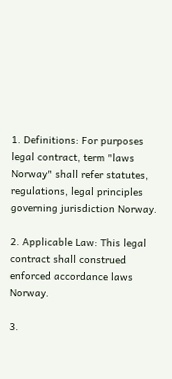1. Definitions: For purposes legal contract, term "laws Norway" shall refer statutes, regulations, legal principles governing jurisdiction Norway.

2. Applicable Law: This legal contract shall construed enforced accordance laws Norway.

3.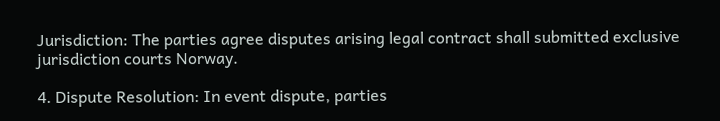Jurisdiction: The parties agree disputes arising legal contract shall submitted exclusive jurisdiction courts Norway.

4. Dispute Resolution: In event dispute, parties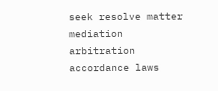seek resolve matter mediation arbitration accordance laws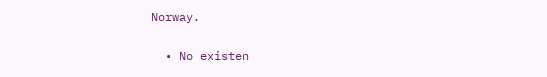Norway.


  • No existen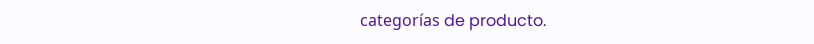categorías de producto.